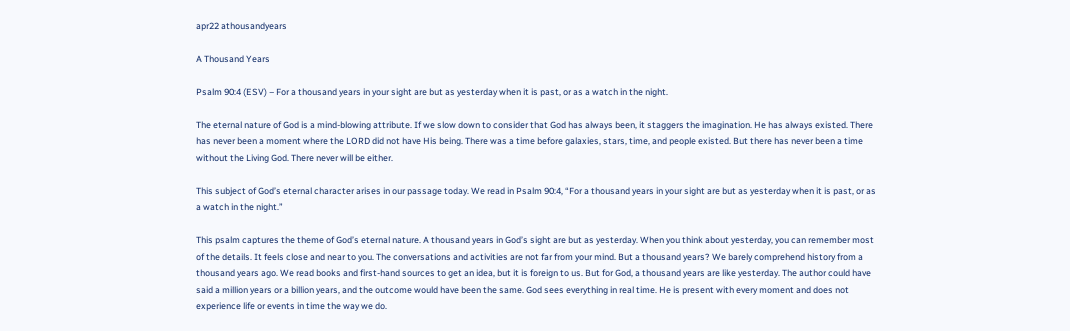apr22 athousandyears

A Thousand Years

Psalm 90:4 (ESV) – For a thousand years in your sight are but as yesterday when it is past, or as a watch in the night.

The eternal nature of God is a mind-blowing attribute. If we slow down to consider that God has always been, it staggers the imagination. He has always existed. There has never been a moment where the LORD did not have His being. There was a time before galaxies, stars, time, and people existed. But there has never been a time without the Living God. There never will be either.

This subject of God’s eternal character arises in our passage today. We read in Psalm 90:4, “For a thousand years in your sight are but as yesterday when it is past, or as a watch in the night.”

This psalm captures the theme of God’s eternal nature. A thousand years in God’s sight are but as yesterday. When you think about yesterday, you can remember most of the details. It feels close and near to you. The conversations and activities are not far from your mind. But a thousand years? We barely comprehend history from a thousand years ago. We read books and first-hand sources to get an idea, but it is foreign to us. But for God, a thousand years are like yesterday. The author could have said a million years or a billion years, and the outcome would have been the same. God sees everything in real time. He is present with every moment and does not experience life or events in time the way we do.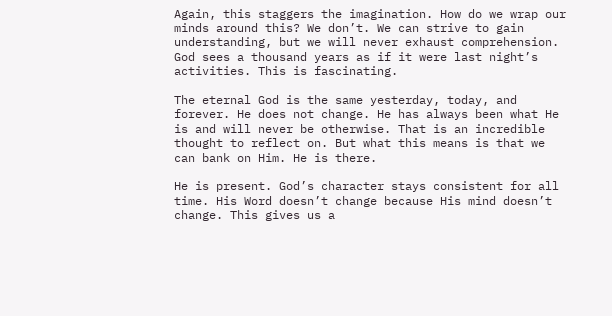Again, this staggers the imagination. How do we wrap our minds around this? We don’t. We can strive to gain understanding, but we will never exhaust comprehension. God sees a thousand years as if it were last night’s activities. This is fascinating.

The eternal God is the same yesterday, today, and forever. He does not change. He has always been what He is and will never be otherwise. That is an incredible thought to reflect on. But what this means is that we can bank on Him. He is there.

He is present. God’s character stays consistent for all time. His Word doesn’t change because His mind doesn’t change. This gives us a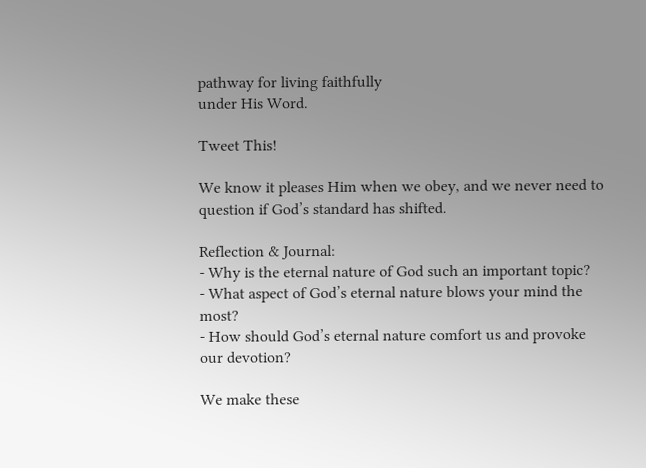pathway for living faithfully
under His Word.

Tweet This!

We know it pleases Him when we obey, and we never need to question if God’s standard has shifted.

Reflection & Journal:
- Why is the eternal nature of God such an important topic?
- What aspect of God’s eternal nature blows your mind the most?
- How should God’s eternal nature comfort us and provoke our devotion?

We make these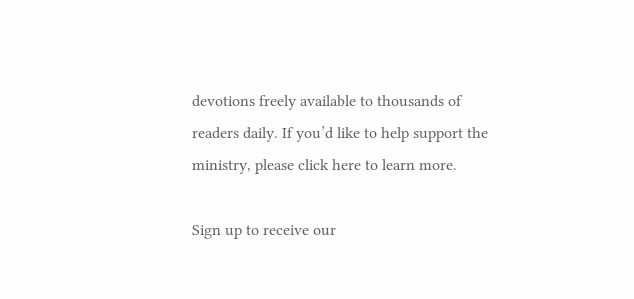devotions freely available to thousands of readers daily. If you’d like to help support the ministry, please click here to learn more.

Sign up to receive our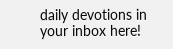daily devotions in your inbox here!